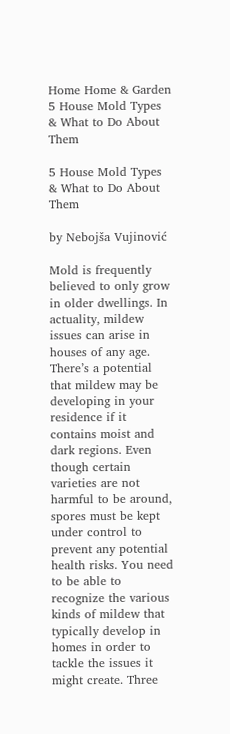Home Home & Garden 5 House Mold Types & What to Do About Them

5 House Mold Types & What to Do About Them

by Nebojša Vujinović

Mold is frequently believed to only grow in older dwellings. In actuality, mildew issues can arise in houses of any age. There’s a potential that mildew may be developing in your residence if it contains moist and dark regions. Even though certain varieties are not harmful to be around, spores must be kept under control to prevent any potential health risks. You need to be able to recognize the various kinds of mildew that typically develop in homes in order to tackle the issues it might create. Three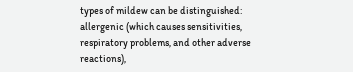types of mildew can be distinguished: allergenic (which causes sensitivities, respiratory problems, and other adverse reactions),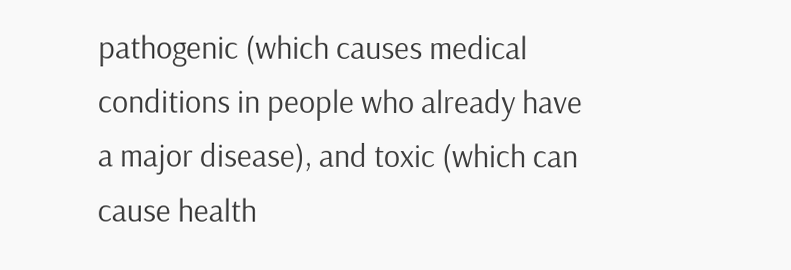pathogenic (which causes medical conditions in people who already have a major disease), and toxic (which can cause health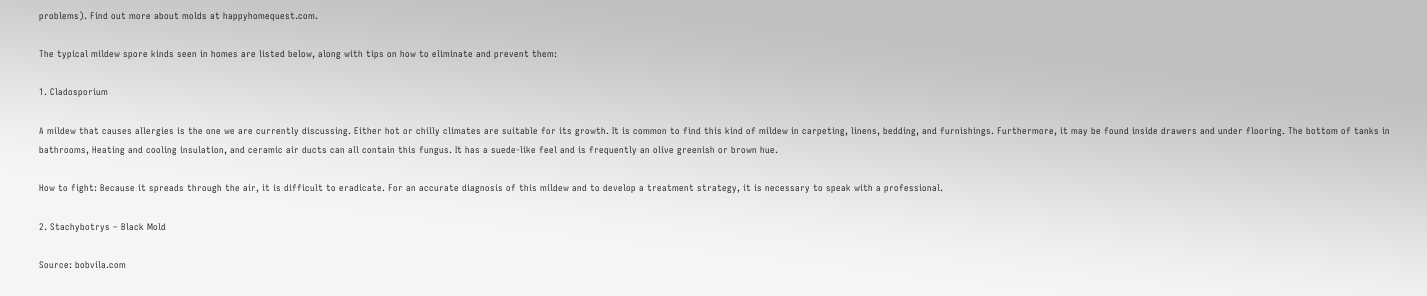problems). Find out more about molds at happyhomequest.com.

The typical mildew spore kinds seen in homes are listed below, along with tips on how to eliminate and prevent them:

1. Cladosporium

A mildew that causes allergies is the one we are currently discussing. Either hot or chilly climates are suitable for its growth. It is common to find this kind of mildew in carpeting, linens, bedding, and furnishings. Furthermore, it may be found inside drawers and under flooring. The bottom of tanks in bathrooms, Heating and cooling insulation, and ceramic air ducts can all contain this fungus. It has a suede-like feel and is frequently an olive greenish or brown hue.

How to fight: Because it spreads through the air, it is difficult to eradicate. For an accurate diagnosis of this mildew and to develop a treatment strategy, it is necessary to speak with a professional.

2. Stachybotrys – Black Mold

Source: bobvila.com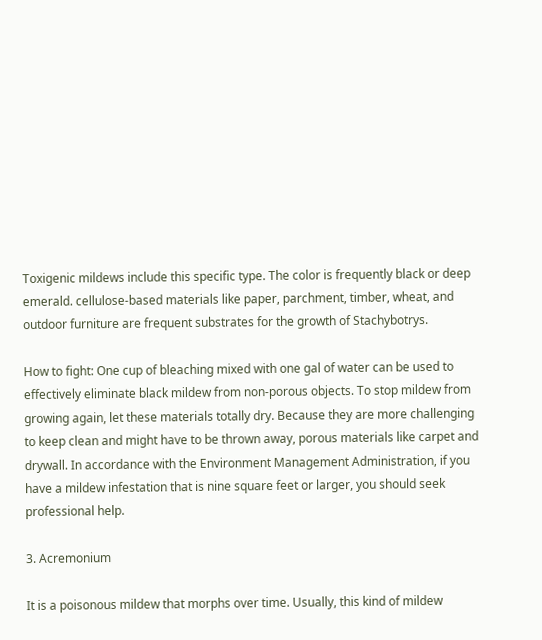Toxigenic mildews include this specific type. The color is frequently black or deep emerald. cellulose-based materials like paper, parchment, timber, wheat, and outdoor furniture are frequent substrates for the growth of Stachybotrys.

How to fight: One cup of bleaching mixed with one gal of water can be used to effectively eliminate black mildew from non-porous objects. To stop mildew from growing again, let these materials totally dry. Because they are more challenging to keep clean and might have to be thrown away, porous materials like carpet and drywall. In accordance with the Environment Management Administration, if you have a mildew infestation that is nine square feet or larger, you should seek professional help.

3. Acremonium

It is a poisonous mildew that morphs over time. Usually, this kind of mildew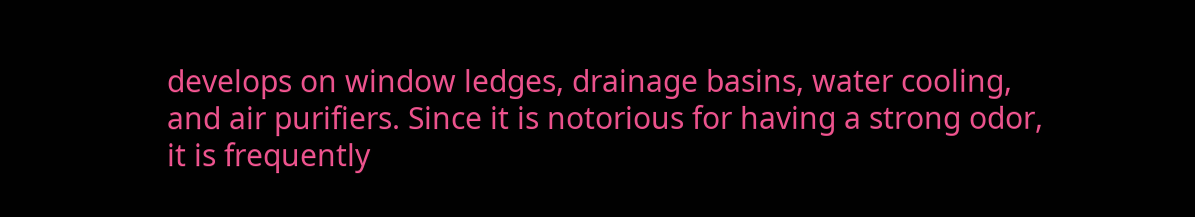develops on window ledges, drainage basins, water cooling, and air purifiers. Since it is notorious for having a strong odor, it is frequently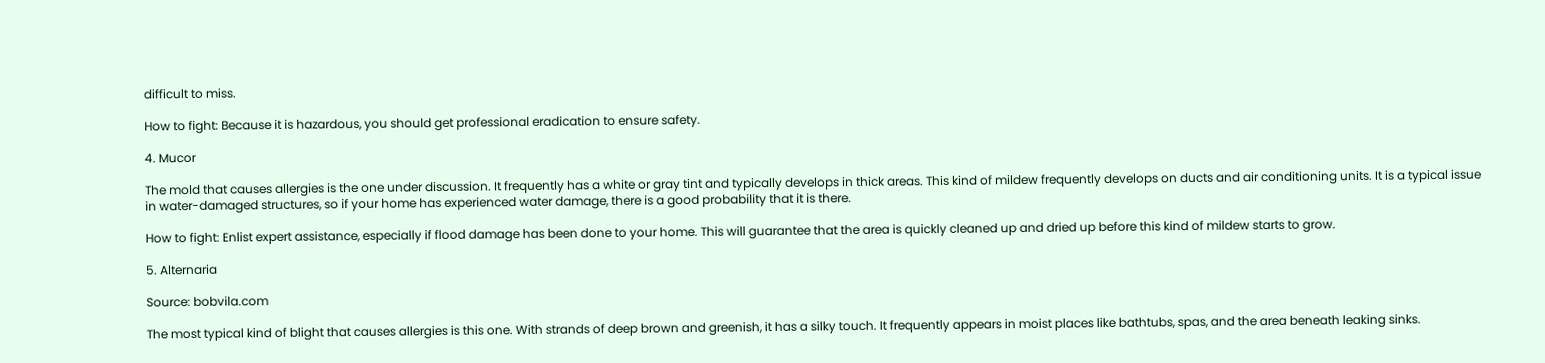difficult to miss.

How to fight: Because it is hazardous, you should get professional eradication to ensure safety.

4. Mucor

The mold that causes allergies is the one under discussion. It frequently has a white or gray tint and typically develops in thick areas. This kind of mildew frequently develops on ducts and air conditioning units. It is a typical issue in water-damaged structures, so if your home has experienced water damage, there is a good probability that it is there.

How to fight: Enlist expert assistance, especially if flood damage has been done to your home. This will guarantee that the area is quickly cleaned up and dried up before this kind of mildew starts to grow.

5. Alternaria

Source: bobvila.com

The most typical kind of blight that causes allergies is this one. With strands of deep brown and greenish, it has a silky touch. It frequently appears in moist places like bathtubs, spas, and the area beneath leaking sinks.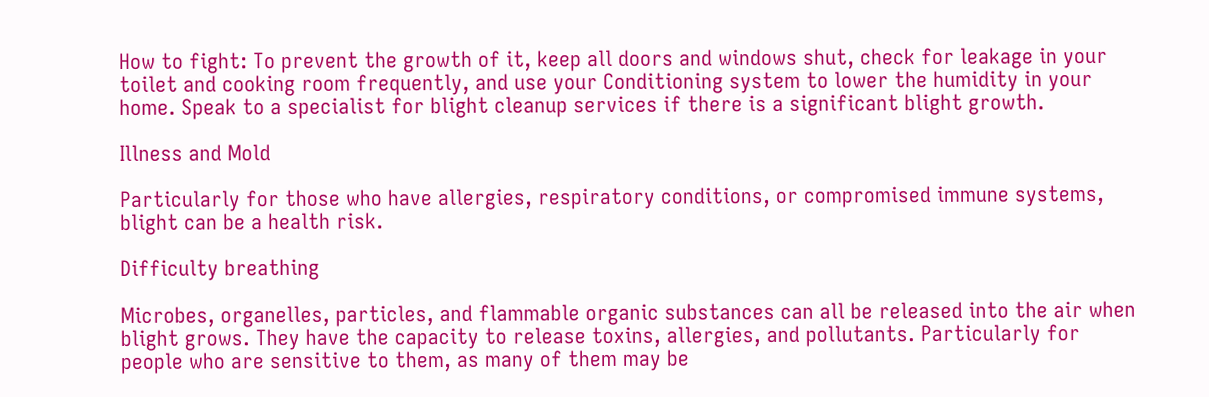How to fight: To prevent the growth of it, keep all doors and windows shut, check for leakage in your toilet and cooking room frequently, and use your Conditioning system to lower the humidity in your home. Speak to a specialist for blight cleanup services if there is a significant blight growth.

Illness and Mold

Particularly for those who have allergies, respiratory conditions, or compromised immune systems, blight can be a health risk.

Difficulty breathing

Microbes, organelles, particles, and flammable organic substances can all be released into the air when blight grows. They have the capacity to release toxins, allergies, and pollutants. Particularly for people who are sensitive to them, as many of them may be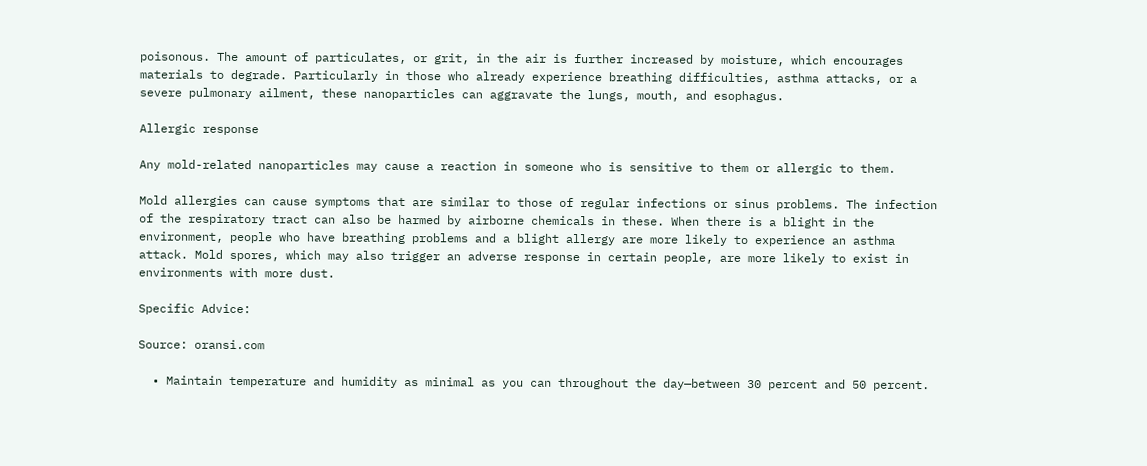poisonous. The amount of particulates, or grit, in the air is further increased by moisture, which encourages materials to degrade. Particularly in those who already experience breathing difficulties, asthma attacks, or a severe pulmonary ailment, these nanoparticles can aggravate the lungs, mouth, and esophagus.

Allergic response

Any mold-related nanoparticles may cause a reaction in someone who is sensitive to them or allergic to them.

Mold allergies can cause symptoms that are similar to those of regular infections or sinus problems. The infection of the respiratory tract can also be harmed by airborne chemicals in these. When there is a blight in the environment, people who have breathing problems and a blight allergy are more likely to experience an asthma attack. Mold spores, which may also trigger an adverse response in certain people, are more likely to exist in environments with more dust.

Specific Advice:

Source: oransi.com

  • Maintain temperature and humidity as minimal as you can throughout the day—between 30 percent and 50 percent.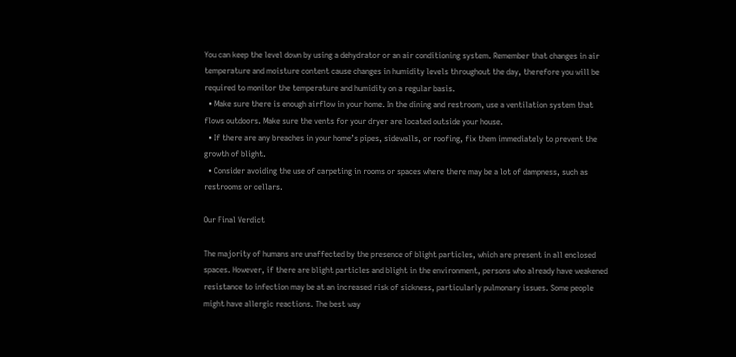You can keep the level down by using a dehydrator or an air conditioning system. Remember that changes in air temperature and moisture content cause changes in humidity levels throughout the day, therefore you will be required to monitor the temperature and humidity on a regular basis.
  • Make sure there is enough airflow in your home. In the dining and restroom, use a ventilation system that flows outdoors. Make sure the vents for your dryer are located outside your house.
  • If there are any breaches in your home’s pipes, sidewalls, or roofing, fix them immediately to prevent the growth of blight.
  • Consider avoiding the use of carpeting in rooms or spaces where there may be a lot of dampness, such as restrooms or cellars.

Our Final Verdict

The majority of humans are unaffected by the presence of blight particles, which are present in all enclosed spaces. However, if there are blight particles and blight in the environment, persons who already have weakened resistance to infection may be at an increased risk of sickness, particularly pulmonary issues. Some people might have allergic reactions. The best way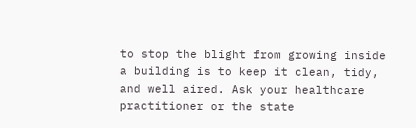to stop the blight from growing inside a building is to keep it clean, tidy, and well aired. Ask your healthcare practitioner or the state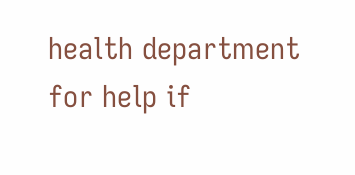health department for help if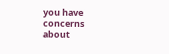you have concerns about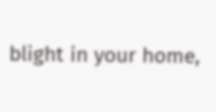blight in your home,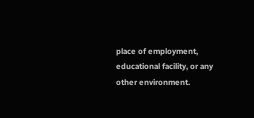place of employment, educational facility, or any other environment.